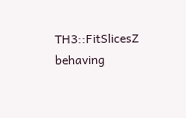TH3::FitSlicesZ behaving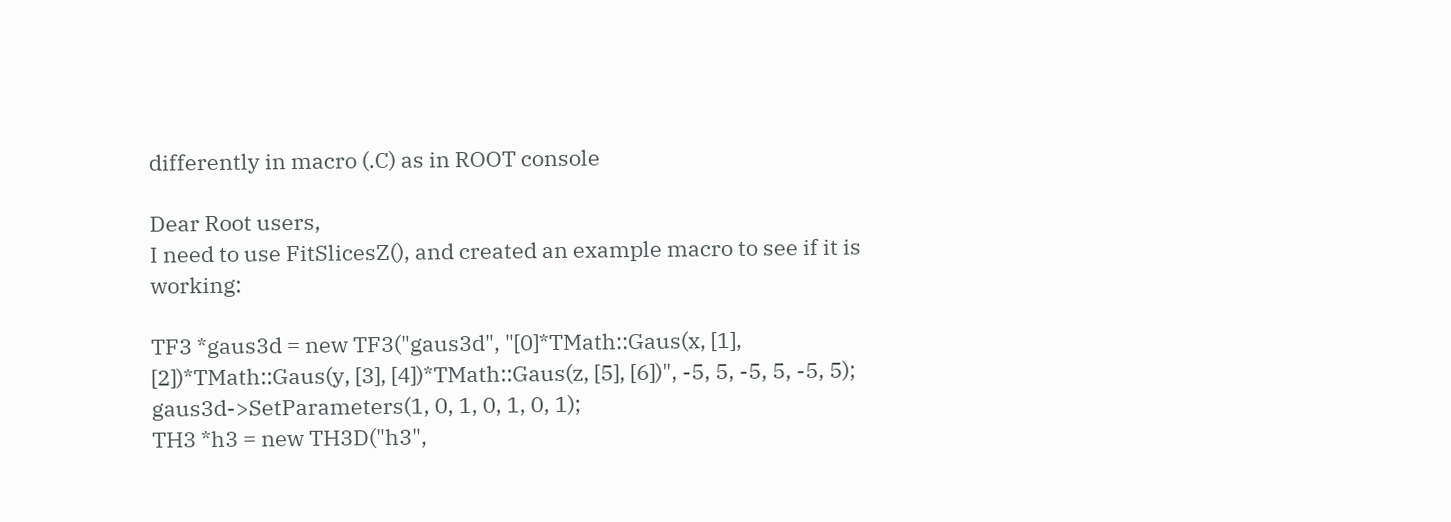differently in macro (.C) as in ROOT console

Dear Root users,
I need to use FitSlicesZ(), and created an example macro to see if it is working:

TF3 *gaus3d = new TF3("gaus3d", "[0]*TMath::Gaus(x, [1], [2])*TMath::Gaus(y, [3], [4])*TMath::Gaus(z, [5], [6])", -5, 5, -5, 5, -5, 5);
gaus3d->SetParameters(1, 0, 1, 0, 1, 0, 1);
TH3 *h3 = new TH3D("h3",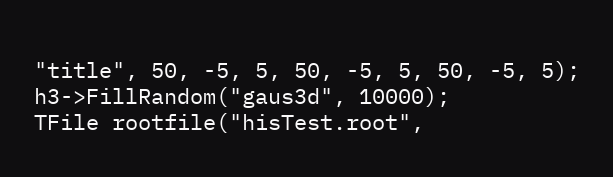"title", 50, -5, 5, 50, -5, 5, 50, -5, 5);
h3->FillRandom("gaus3d", 10000);
TFile rootfile("hisTest.root",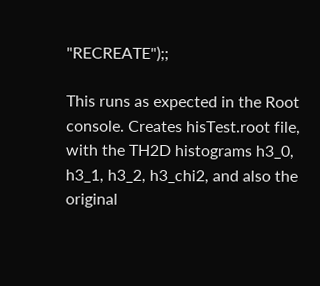"RECREATE");;

This runs as expected in the Root console. Creates hisTest.root file, with the TH2D histograms h3_0, h3_1, h3_2, h3_chi2, and also the original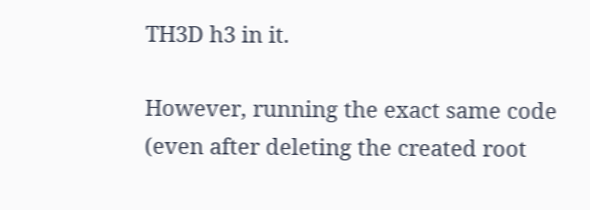TH3D h3 in it.

However, running the exact same code (even after deleting the created root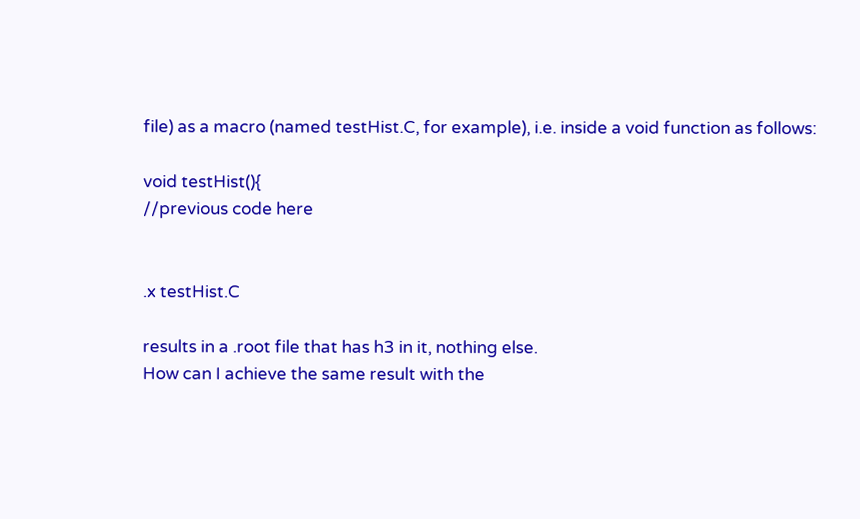file) as a macro (named testHist.C, for example), i.e. inside a void function as follows:

void testHist(){
//previous code here


.x testHist.C

results in a .root file that has h3 in it, nothing else.
How can I achieve the same result with the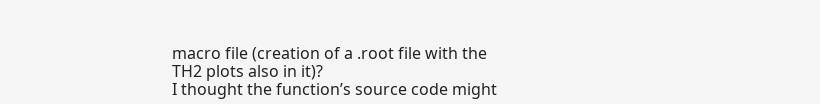macro file (creation of a .root file with the TH2 plots also in it)?
I thought the function’s source code might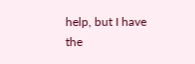help, but I have the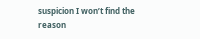suspicion I won’t find the reason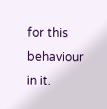for this behaviour in it.